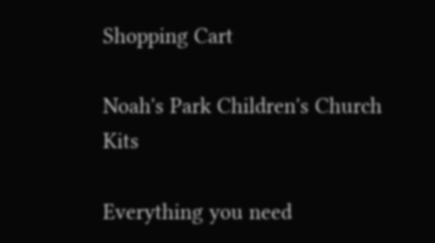Shopping Cart

Noah's Park Children's Church Kits

Everything you need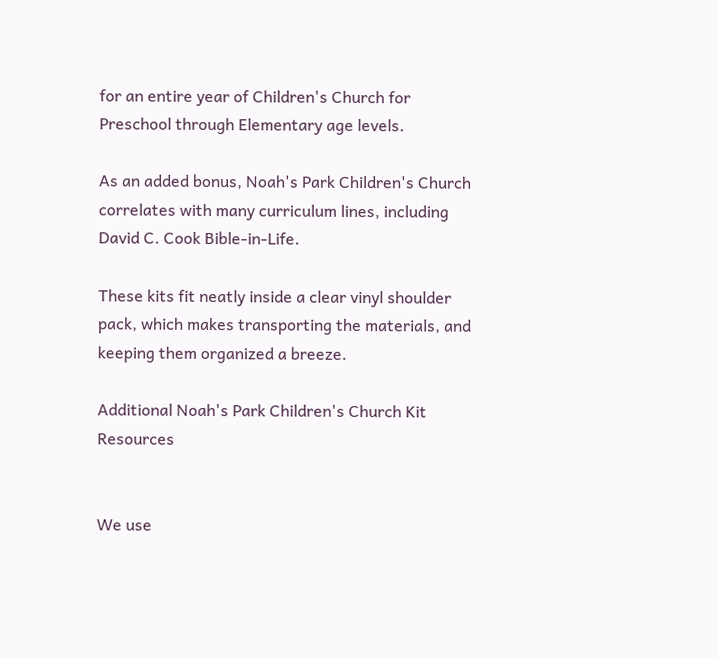for an entire year of Children's Church for Preschool through Elementary age levels.

As an added bonus, Noah's Park Children's Church correlates with many curriculum lines, including David C. Cook Bible-in-Life.

These kits fit neatly inside a clear vinyl shoulder pack, which makes transporting the materials, and keeping them organized a breeze.

Additional Noah's Park Children's Church Kit Resources


We use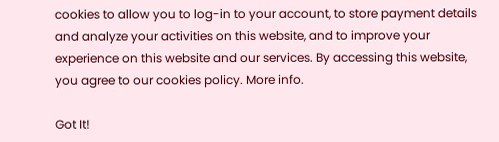cookies to allow you to log-in to your account, to store payment details and analyze your activities on this website, and to improve your experience on this website and our services. By accessing this website, you agree to our cookies policy. More info.

Got It!